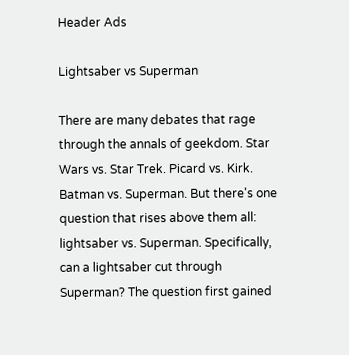Header Ads

Lightsaber vs Superman

There are many debates that rage through the annals of geekdom. Star Wars vs. Star Trek. Picard vs. Kirk. Batman vs. Superman. But there's one question that rises above them all: lightsaber vs. Superman. Specifically, can a lightsaber cut through Superman? The question first gained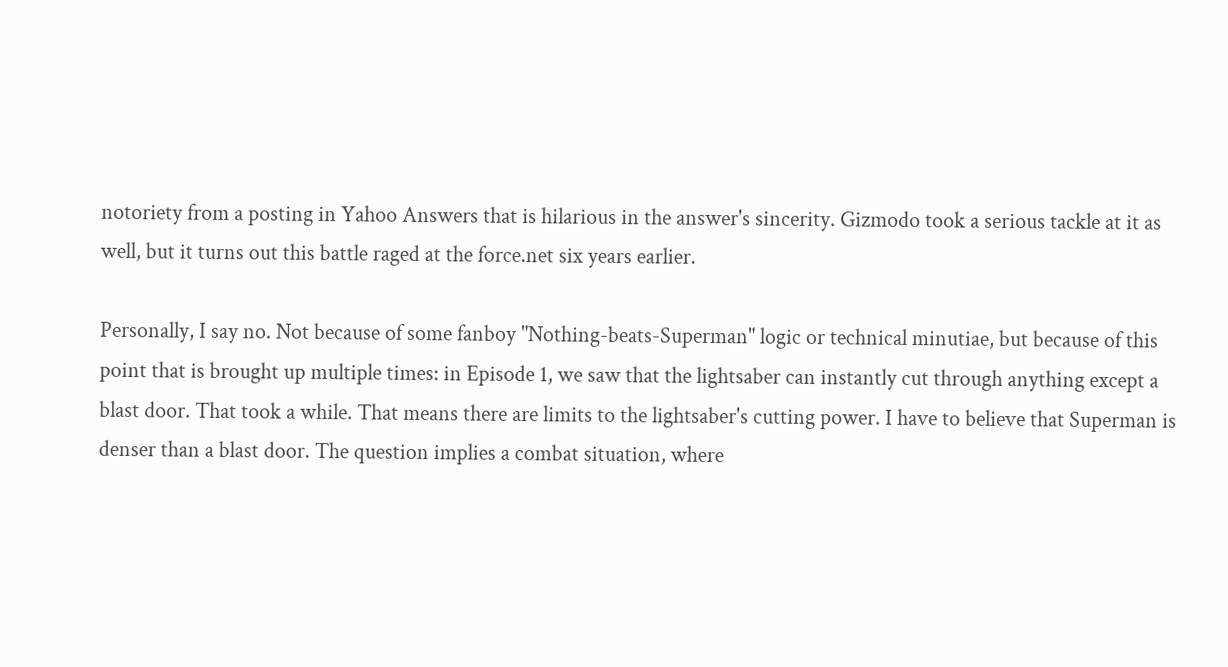notoriety from a posting in Yahoo Answers that is hilarious in the answer's sincerity. Gizmodo took a serious tackle at it as well, but it turns out this battle raged at the force.net six years earlier.

Personally, I say no. Not because of some fanboy "Nothing-beats-Superman" logic or technical minutiae, but because of this point that is brought up multiple times: in Episode 1, we saw that the lightsaber can instantly cut through anything except a blast door. That took a while. That means there are limits to the lightsaber's cutting power. I have to believe that Superman is denser than a blast door. The question implies a combat situation, where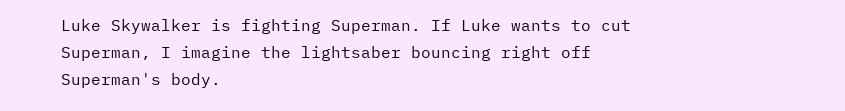Luke Skywalker is fighting Superman. If Luke wants to cut Superman, I imagine the lightsaber bouncing right off Superman's body.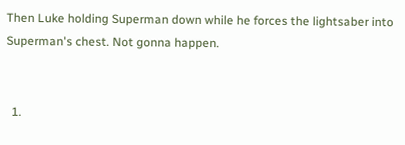Then Luke holding Superman down while he forces the lightsaber into Superman's chest. Not gonna happen.


  1.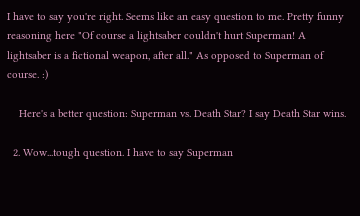I have to say you're right. Seems like an easy question to me. Pretty funny reasoning here "Of course a lightsaber couldn't hurt Superman! A lightsaber is a fictional weapon, after all." As opposed to Superman of course. :)

    Here's a better question: Superman vs. Death Star? I say Death Star wins.

  2. Wow...tough question. I have to say Superman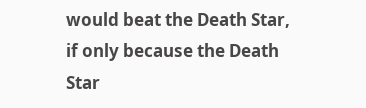would beat the Death Star, if only because the Death Star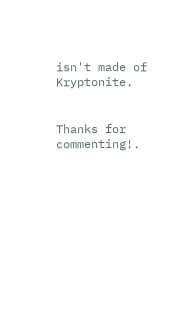isn't made of Kryptonite.


Thanks for commenting!.